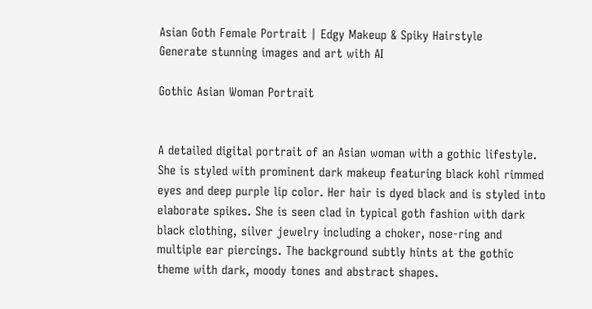Asian Goth Female Portrait | Edgy Makeup & Spiky Hairstyle
Generate stunning images and art with AI

Gothic Asian Woman Portrait


A detailed digital portrait of an Asian woman with a gothic lifestyle. She is styled with prominent dark makeup featuring black kohl rimmed eyes and deep purple lip color. Her hair is dyed black and is styled into elaborate spikes. She is seen clad in typical goth fashion with dark black clothing, silver jewelry including a choker, nose-ring and multiple ear piercings. The background subtly hints at the gothic theme with dark, moody tones and abstract shapes.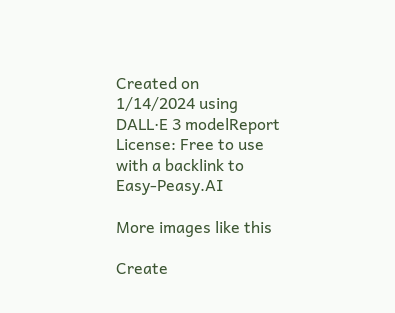Created on 1/14/2024 using DALL·E 3 modelReport
License: Free to use with a backlink to Easy-Peasy.AI

More images like this

Create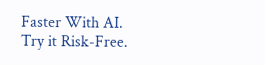Faster With AI.
Try it Risk-Free.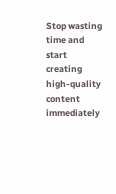Stop wasting time and start creating high-quality content immediately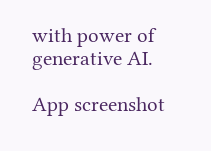with power of generative AI.

App screenshot